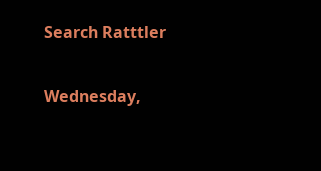Search Ratttler

Wednesday,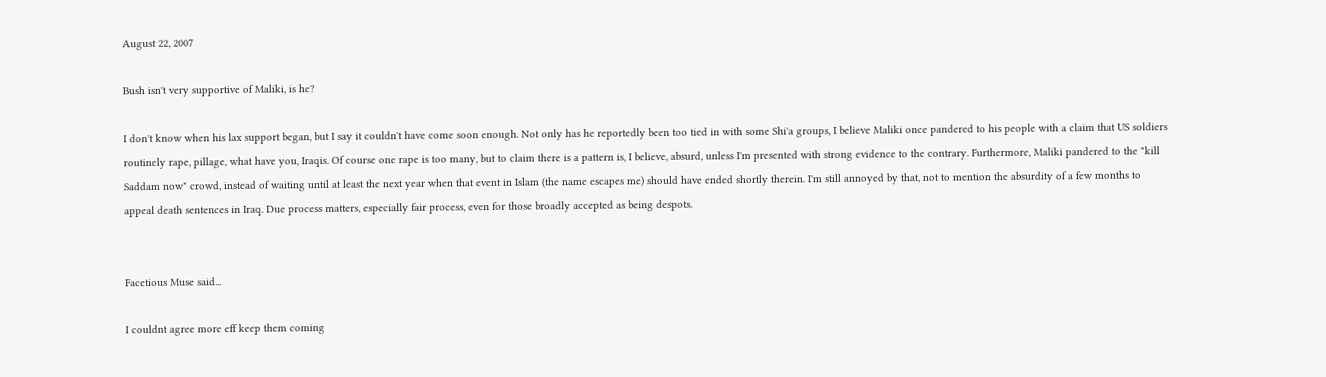August 22, 2007

Bush isn't very supportive of Maliki, is he?

I don't know when his lax support began, but I say it couldn't have come soon enough. Not only has he reportedly been too tied in with some Shi'a groups, I believe Maliki once pandered to his people with a claim that US soldiers routinely rape, pillage, what have you, Iraqis. Of course one rape is too many, but to claim there is a pattern is, I believe, absurd, unless I'm presented with strong evidence to the contrary. Furthermore, Maliki pandered to the "kill Saddam now" crowd, instead of waiting until at least the next year when that event in Islam (the name escapes me) should have ended shortly therein. I'm still annoyed by that, not to mention the absurdity of a few months to appeal death sentences in Iraq. Due process matters, especially fair process, even for those broadly accepted as being despots.


Facetious Muse said...

I couldnt agree more eff keep them coming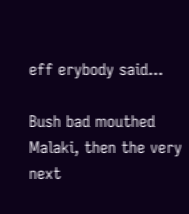eff erybody said...

Bush bad mouthed Malaki, then the very next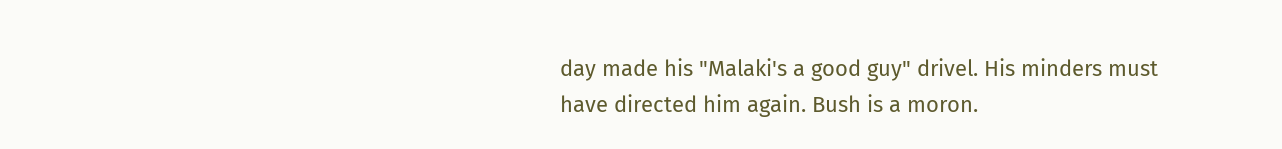day made his "Malaki's a good guy" drivel. His minders must have directed him again. Bush is a moron.